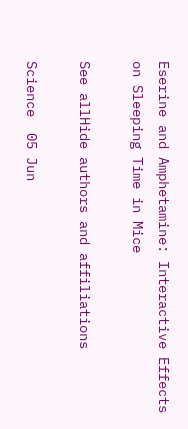Eserine and Amphetamine: Interactive Effects on Sleeping Time in Mice

See allHide authors and affiliations

Science  05 Jun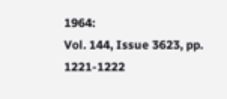1964:
Vol. 144, Issue 3623, pp. 1221-1222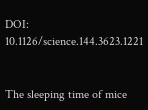DOI: 10.1126/science.144.3623.1221


The sleeping time of mice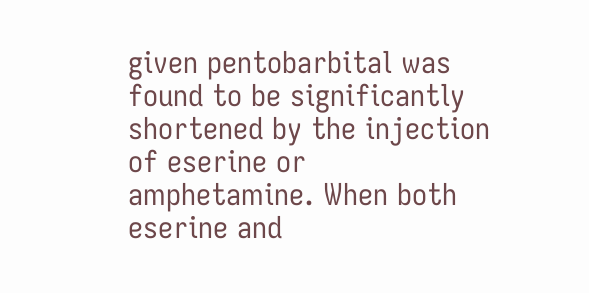given pentobarbital was found to be significantly shortened by the injection of eserine or amphetamine. When both eserine and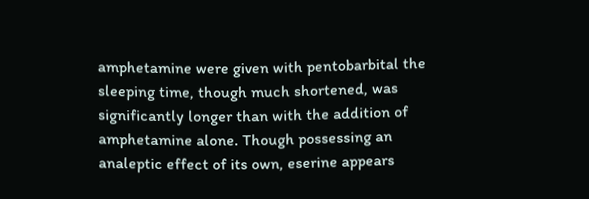amphetamine were given with pentobarbital the sleeping time, though much shortened, was significantly longer than with the addition of amphetamine alone. Though possessing an analeptic effect of its own, eserine appears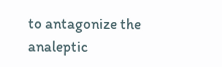to antagonize the analeptic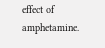effect of amphetamine.